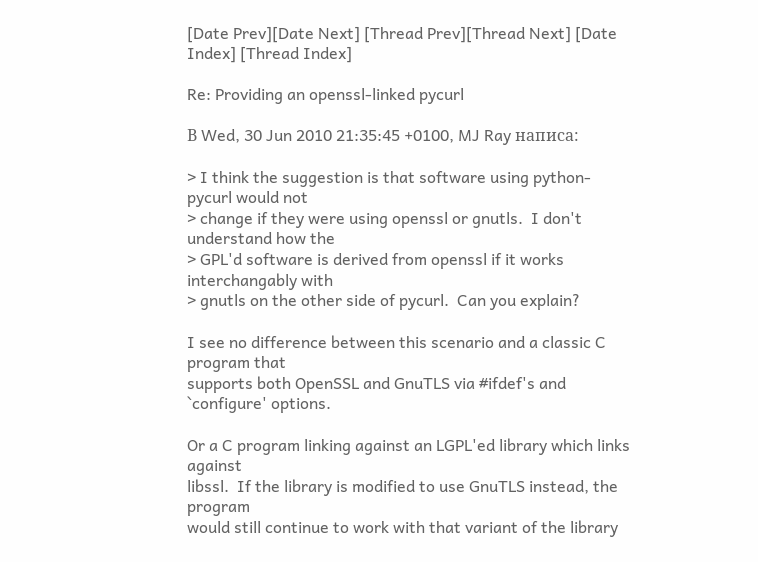[Date Prev][Date Next] [Thread Prev][Thread Next] [Date Index] [Thread Index]

Re: Providing an openssl-linked pycurl

В Wed, 30 Jun 2010 21:35:45 +0100, MJ Ray написа:

> I think the suggestion is that software using python-pycurl would not
> change if they were using openssl or gnutls.  I don't understand how the
> GPL'd software is derived from openssl if it works interchangably with
> gnutls on the other side of pycurl.  Can you explain?

I see no difference between this scenario and a classic C program that
supports both OpenSSL and GnuTLS via #ifdef's and `configure' options.

Or a C program linking against an LGPL'ed library which links against
libssl.  If the library is modified to use GnuTLS instead, the program
would still continue to work with that variant of the library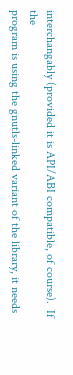interchangably (provided it is API/ABI compatible, of course).  If the
program is using the gnutls-linked variant of the library, it needs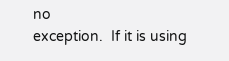no
exception.  If it is using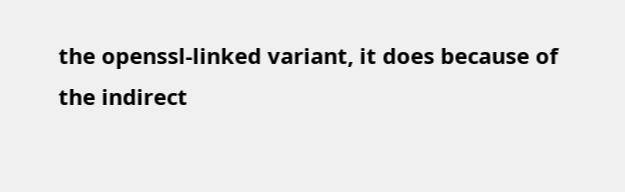the openssl-linked variant, it does because of
the indirect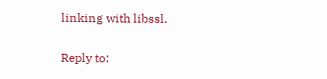linking with libssl.

Reply to: